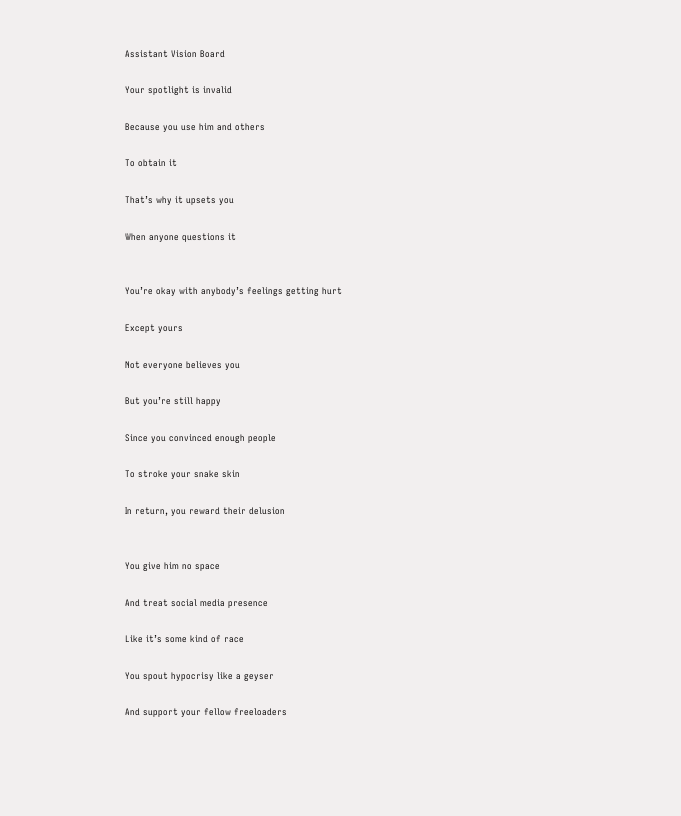Assistant Vision Board

Your spotlight is invalid

Because you use him and others

To obtain it

That’s why it upsets you

When anyone questions it


You’re okay with anybody’s feelings getting hurt

Except yours

Not everyone believes you

But you’re still happy

Since you convinced enough people

To stroke your snake skin

In return, you reward their delusion


You give him no space

And treat social media presence

Like it’s some kind of race

You spout hypocrisy like a geyser

And support your fellow freeloaders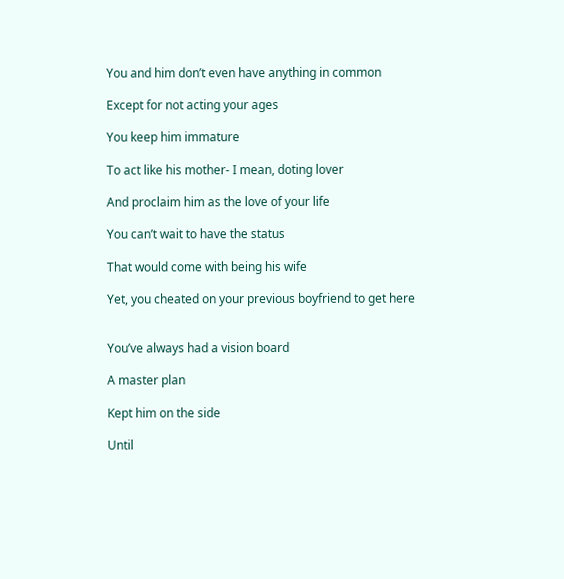You and him don’t even have anything in common

Except for not acting your ages

You keep him immature

To act like his mother- I mean, doting lover

And proclaim him as the love of your life

You can’t wait to have the status

That would come with being his wife

Yet, you cheated on your previous boyfriend to get here


You’ve always had a vision board

A master plan

Kept him on the side

Until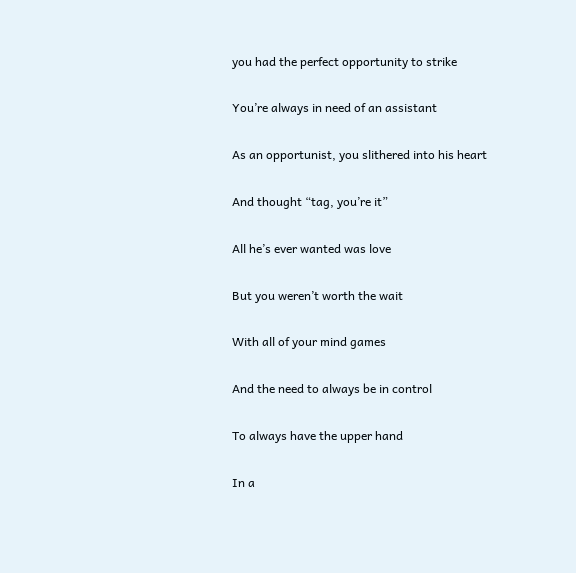you had the perfect opportunity to strike

You’re always in need of an assistant

As an opportunist, you slithered into his heart

And thought “tag, you’re it”

All he’s ever wanted was love

But you weren’t worth the wait

With all of your mind games

And the need to always be in control

To always have the upper hand

In a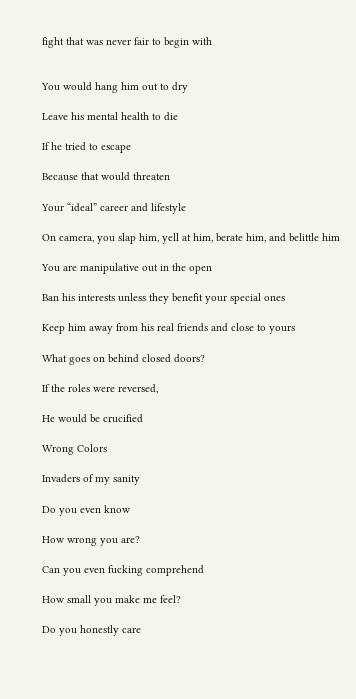fight that was never fair to begin with


You would hang him out to dry

Leave his mental health to die

If he tried to escape

Because that would threaten

Your “ideal” career and lifestyle

On camera, you slap him, yell at him, berate him, and belittle him

You are manipulative out in the open

Ban his interests unless they benefit your special ones

Keep him away from his real friends and close to yours

What goes on behind closed doors?

If the roles were reversed,

He would be crucified

Wrong Colors

Invaders of my sanity

Do you even know

How wrong you are?

Can you even fucking comprehend

How small you make me feel?

Do you honestly care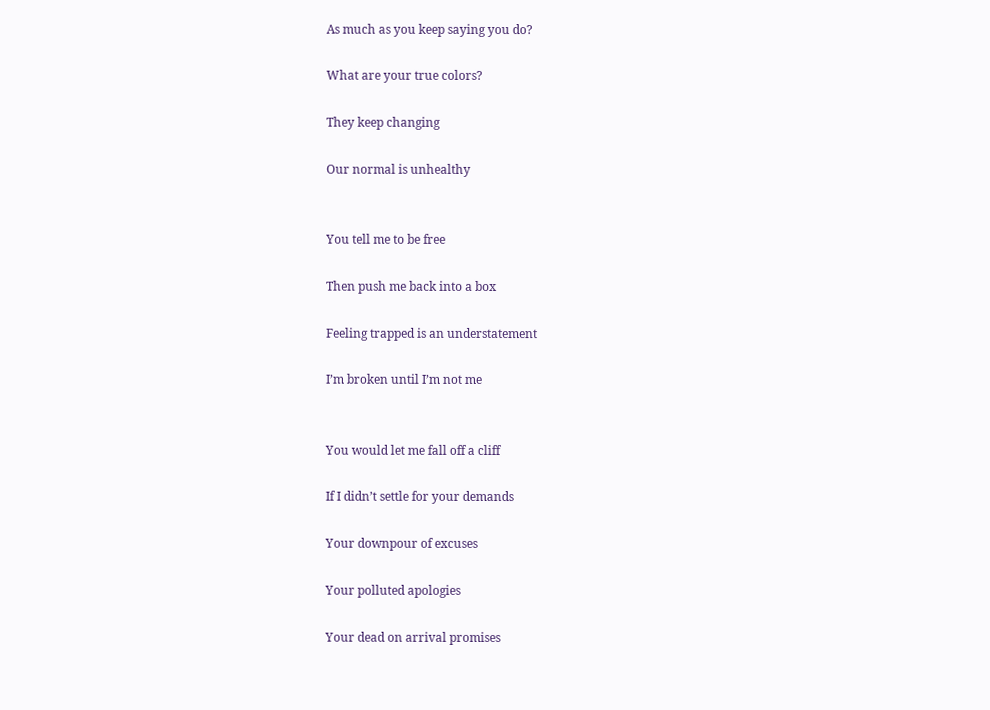As much as you keep saying you do?

What are your true colors?

They keep changing

Our normal is unhealthy


You tell me to be free

Then push me back into a box

Feeling trapped is an understatement

I’m broken until I’m not me


You would let me fall off a cliff

If I didn’t settle for your demands

Your downpour of excuses

Your polluted apologies

Your dead on arrival promises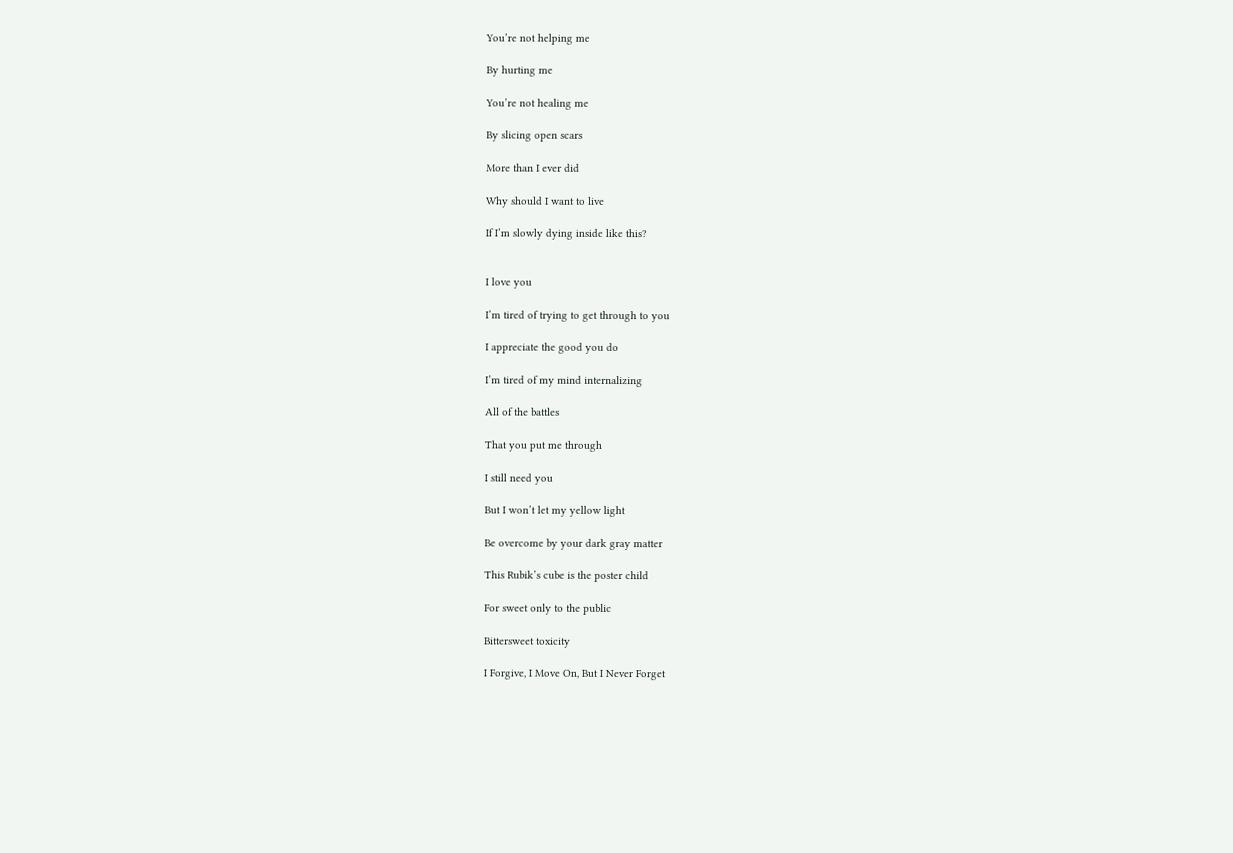You’re not helping me

By hurting me

You’re not healing me

By slicing open scars

More than I ever did

Why should I want to live

If I’m slowly dying inside like this?


I love you

I’m tired of trying to get through to you

I appreciate the good you do

I’m tired of my mind internalizing

All of the battles

That you put me through

I still need you

But I won’t let my yellow light

Be overcome by your dark gray matter

This Rubik’s cube is the poster child

For sweet only to the public

Bittersweet toxicity

I Forgive, I Move On, But I Never Forget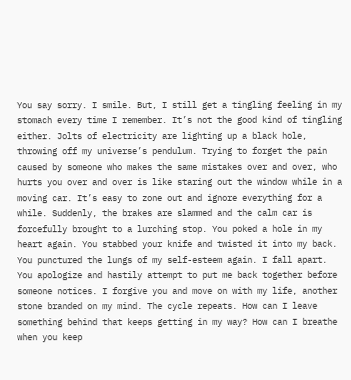You say sorry. I smile. But, I still get a tingling feeling in my stomach every time I remember. It’s not the good kind of tingling either. Jolts of electricity are lighting up a black hole, throwing off my universe’s pendulum. Trying to forget the pain caused by someone who makes the same mistakes over and over, who hurts you over and over is like staring out the window while in a moving car. It’s easy to zone out and ignore everything for a while. Suddenly, the brakes are slammed and the calm car is forcefully brought to a lurching stop. You poked a hole in my heart again. You stabbed your knife and twisted it into my back. You punctured the lungs of my self-esteem again. I fall apart.  You apologize and hastily attempt to put me back together before someone notices. I forgive you and move on with my life, another stone branded on my mind. The cycle repeats. How can I leave something behind that keeps getting in my way? How can I breathe when you keep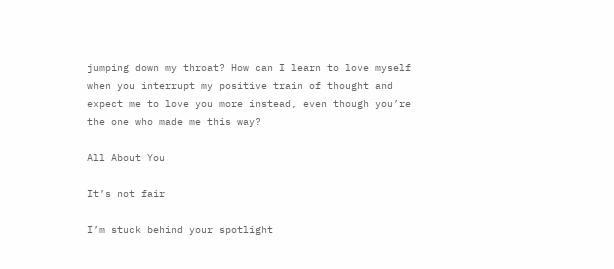jumping down my throat? How can I learn to love myself when you interrupt my positive train of thought and expect me to love you more instead, even though you’re the one who made me this way?

All About You

It’s not fair

I’m stuck behind your spotlight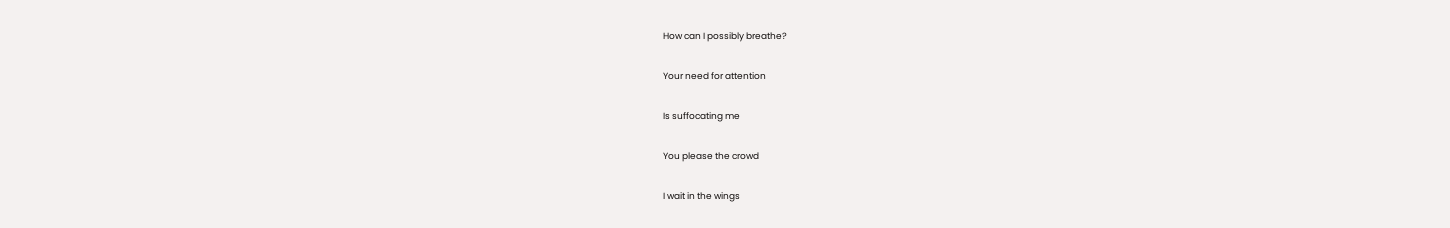How can I possibly breathe?

Your need for attention

Is suffocating me

You please the crowd

I wait in the wings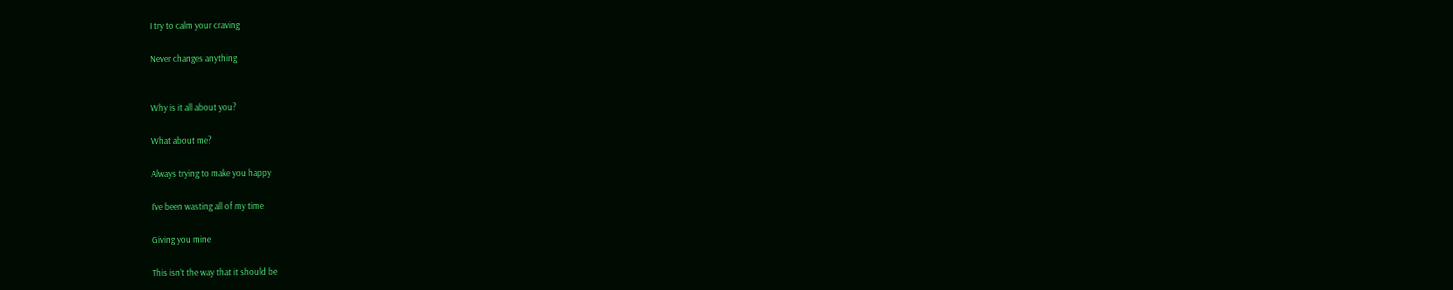I try to calm your craving

Never changes anything


Why is it all about you?

What about me?

Always trying to make you happy

I’ve been wasting all of my time

Giving you mine

This isn’t the way that it should be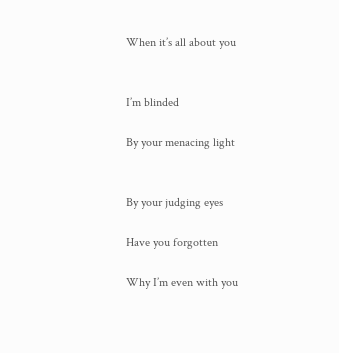When it’s all about you


I’m blinded

By your menacing light


By your judging eyes

Have you forgotten

Why I’m even with you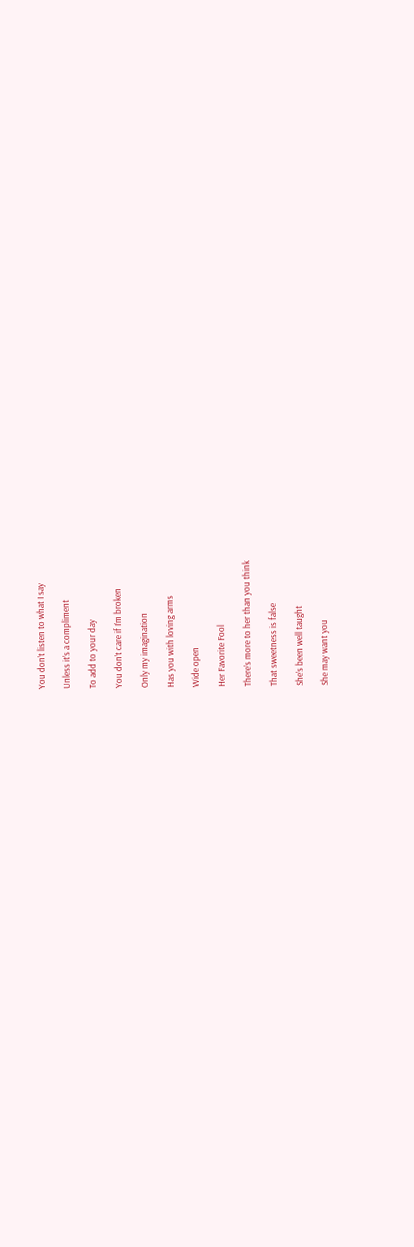You don’t listen to what I say

Unless it’s a compliment

To add to your day

You don’t care if I’m broken

Only my imagination

Has you with loving arms

Wide open

Her Favorite Fool

There’s more to her than you think

That sweetness is false

She’s been well taught

She may want you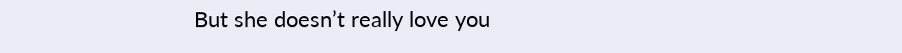But she doesn’t really love you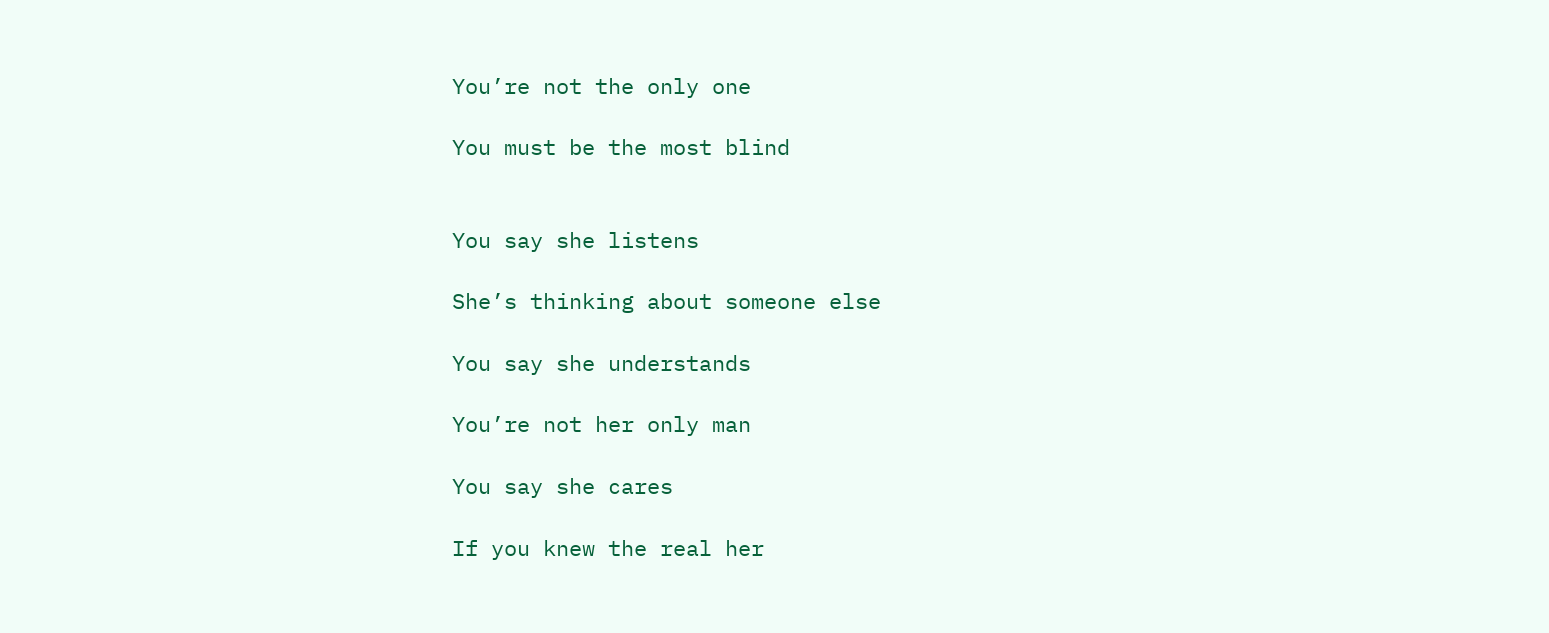You’re not the only one

You must be the most blind


You say she listens

She’s thinking about someone else

You say she understands

You’re not her only man

You say she cares

If you knew the real her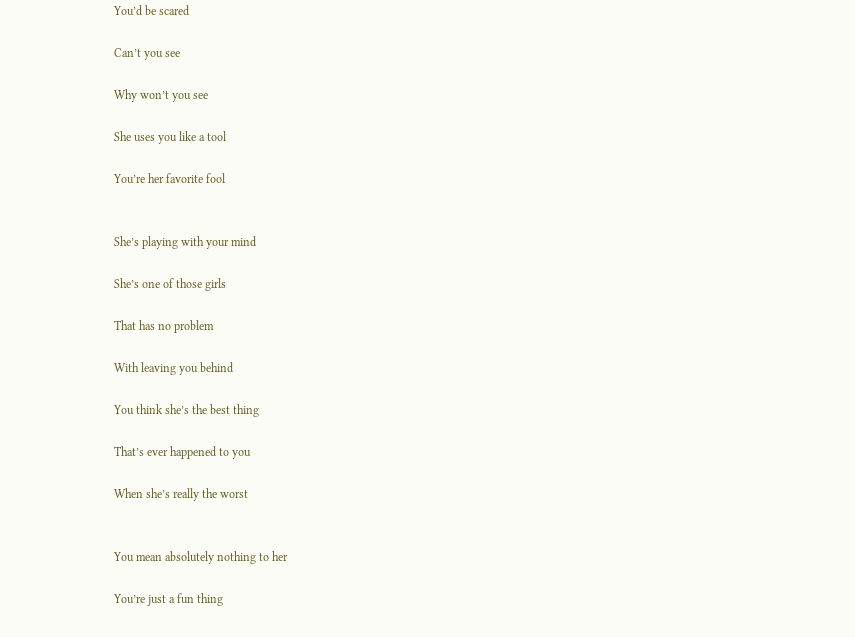You’d be scared

Can’t you see

Why won’t you see

She uses you like a tool

You’re her favorite fool


She’s playing with your mind

She’s one of those girls

That has no problem

With leaving you behind

You think she’s the best thing

That’s ever happened to you

When she’s really the worst


You mean absolutely nothing to her

You’re just a fun thing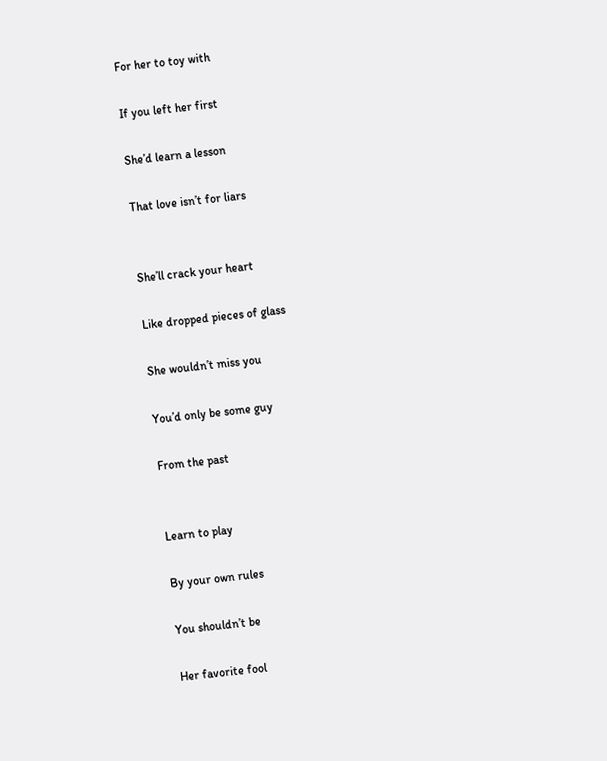For her to toy with

If you left her first

She’d learn a lesson

That love isn’t for liars


She’ll crack your heart

Like dropped pieces of glass

She wouldn’t miss you

You’d only be some guy

From the past


Learn to play

By your own rules

You shouldn’t be

Her favorite fool